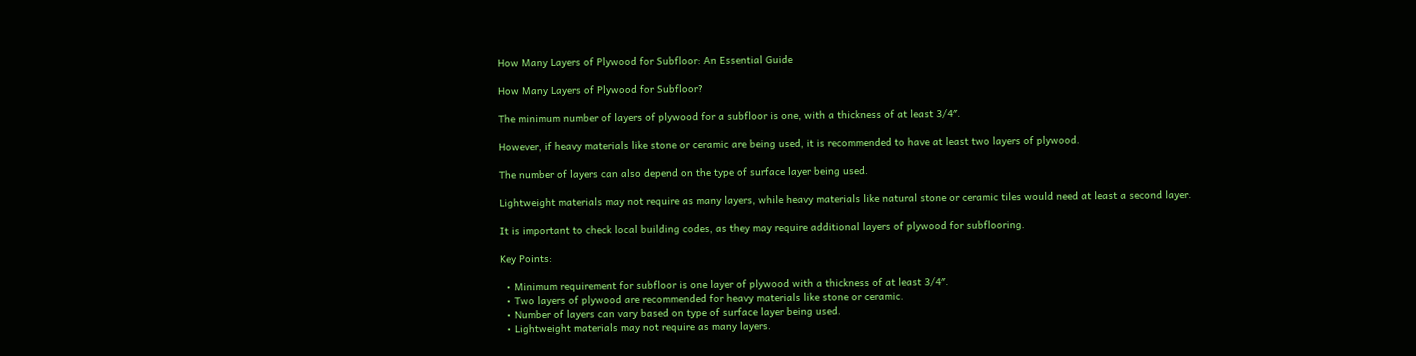How Many Layers of Plywood for Subfloor: An Essential Guide

How Many Layers of Plywood for Subfloor?

The minimum number of layers of plywood for a subfloor is one, with a thickness of at least 3/4″.

However, if heavy materials like stone or ceramic are being used, it is recommended to have at least two layers of plywood.

The number of layers can also depend on the type of surface layer being used.

Lightweight materials may not require as many layers, while heavy materials like natural stone or ceramic tiles would need at least a second layer.

It is important to check local building codes, as they may require additional layers of plywood for subflooring.

Key Points:

  • Minimum requirement for subfloor is one layer of plywood with a thickness of at least 3/4″.
  • Two layers of plywood are recommended for heavy materials like stone or ceramic.
  • Number of layers can vary based on type of surface layer being used.
  • Lightweight materials may not require as many layers.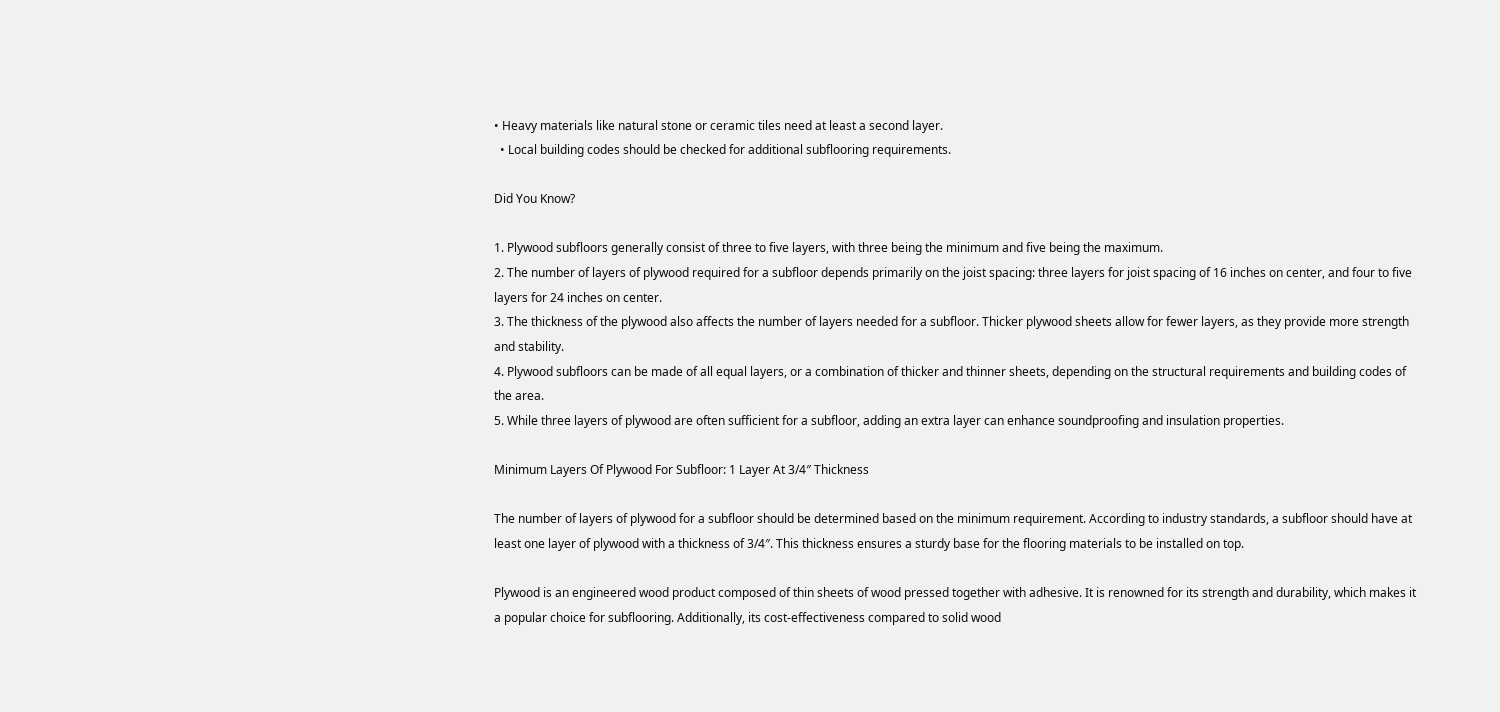• Heavy materials like natural stone or ceramic tiles need at least a second layer.
  • Local building codes should be checked for additional subflooring requirements.

Did You Know?

1. Plywood subfloors generally consist of three to five layers, with three being the minimum and five being the maximum.
2. The number of layers of plywood required for a subfloor depends primarily on the joist spacing: three layers for joist spacing of 16 inches on center, and four to five layers for 24 inches on center.
3. The thickness of the plywood also affects the number of layers needed for a subfloor. Thicker plywood sheets allow for fewer layers, as they provide more strength and stability.
4. Plywood subfloors can be made of all equal layers, or a combination of thicker and thinner sheets, depending on the structural requirements and building codes of the area.
5. While three layers of plywood are often sufficient for a subfloor, adding an extra layer can enhance soundproofing and insulation properties.

Minimum Layers Of Plywood For Subfloor: 1 Layer At 3/4″ Thickness

The number of layers of plywood for a subfloor should be determined based on the minimum requirement. According to industry standards, a subfloor should have at least one layer of plywood with a thickness of 3/4″. This thickness ensures a sturdy base for the flooring materials to be installed on top.

Plywood is an engineered wood product composed of thin sheets of wood pressed together with adhesive. It is renowned for its strength and durability, which makes it a popular choice for subflooring. Additionally, its cost-effectiveness compared to solid wood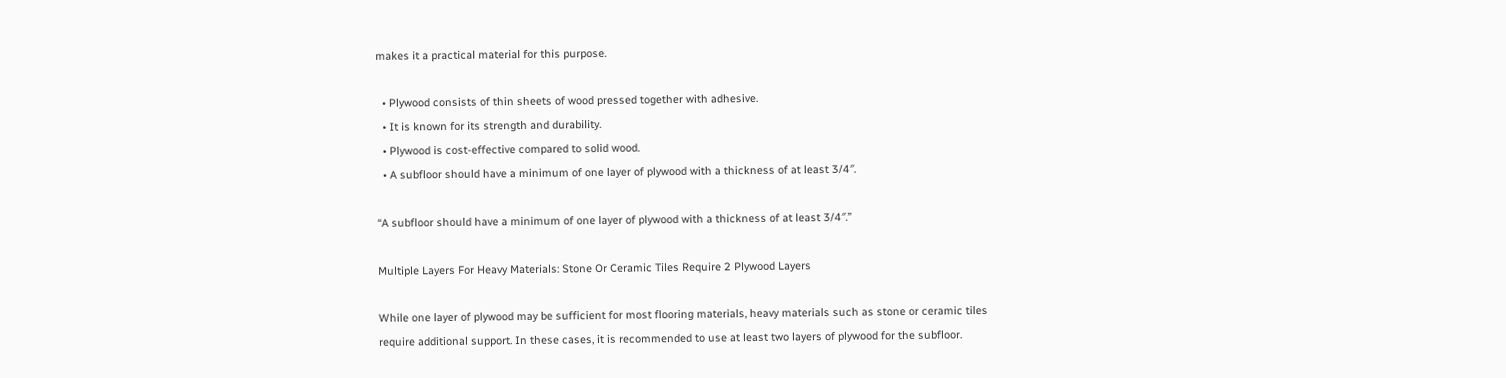makes it a practical material for this purpose.

  • Plywood consists of thin sheets of wood pressed together with adhesive.
  • It is known for its strength and durability.
  • Plywood is cost-effective compared to solid wood.
  • A subfloor should have a minimum of one layer of plywood with a thickness of at least 3/4″.

“A subfloor should have a minimum of one layer of plywood with a thickness of at least 3/4″.”

Multiple Layers For Heavy Materials: Stone Or Ceramic Tiles Require 2 Plywood Layers

While one layer of plywood may be sufficient for most flooring materials, heavy materials such as stone or ceramic tiles require additional support. In these cases, it is recommended to use at least two layers of plywood for the subfloor.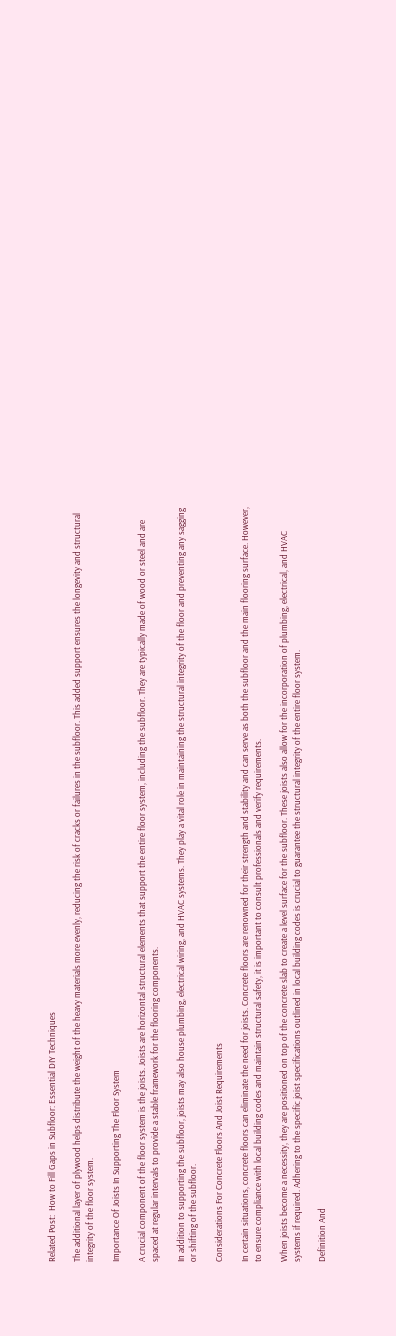Related Post:  How to Fill Gaps in Subfloor: Essential DIY Techniques

The additional layer of plywood helps distribute the weight of the heavy materials more evenly, reducing the risk of cracks or failures in the subfloor. This added support ensures the longevity and structural integrity of the floor system.

Importance Of Joists In Supporting The Floor System

A crucial component of the floor system is the joists. Joists are horizontal structural elements that support the entire floor system, including the subfloor. They are typically made of wood or steel and are spaced at regular intervals to provide a stable framework for the flooring components.

In addition to supporting the subfloor, joists may also house plumbing, electrical wiring, and HVAC systems. They play a vital role in maintaining the structural integrity of the floor and preventing any sagging or shifting of the subfloor.

Considerations For Concrete Floors And Joist Requirements

In certain situations, concrete floors can eliminate the need for joists. Concrete floors are renowned for their strength and stability and can serve as both the subfloor and the main flooring surface. However, to ensure compliance with local building codes and maintain structural safety, it is important to consult professionals and verify requirements.

When joists become a necessity, they are positioned on top of the concrete slab to create a level surface for the subfloor. These joists also allow for the incorporation of plumbing, electrical, and HVAC systems if required. Adhering to the specific joist specifications outlined in local building codes is crucial to guarantee the structural integrity of the entire floor system.

Definition And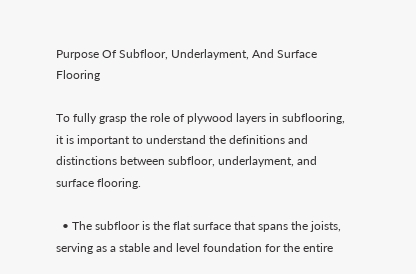Purpose Of Subfloor, Underlayment, And Surface Flooring

To fully grasp the role of plywood layers in subflooring, it is important to understand the definitions and distinctions between subfloor, underlayment, and surface flooring.

  • The subfloor is the flat surface that spans the joists, serving as a stable and level foundation for the entire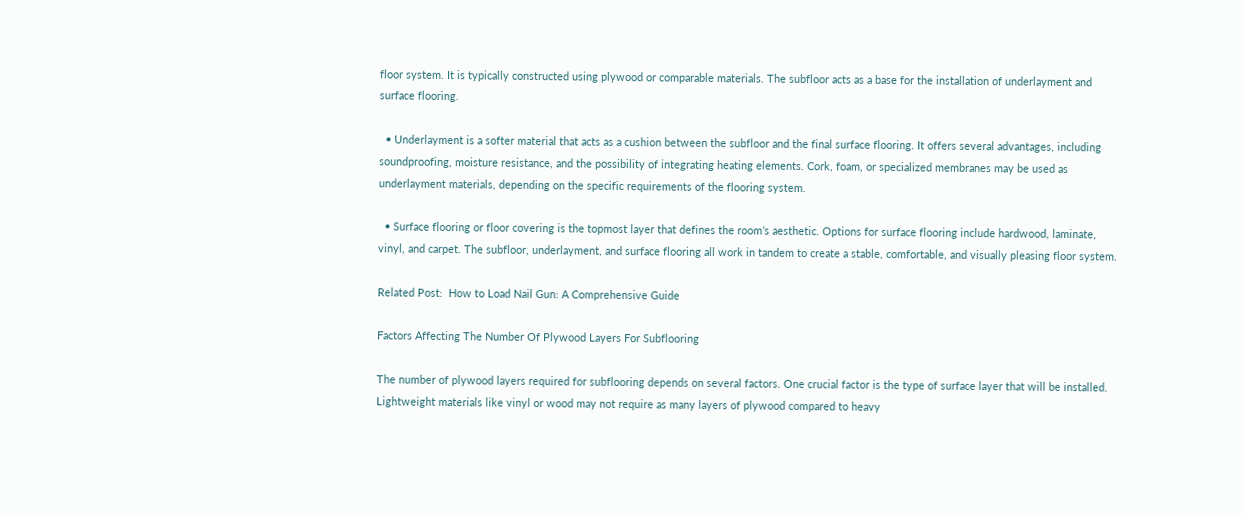floor system. It is typically constructed using plywood or comparable materials. The subfloor acts as a base for the installation of underlayment and surface flooring.

  • Underlayment is a softer material that acts as a cushion between the subfloor and the final surface flooring. It offers several advantages, including soundproofing, moisture resistance, and the possibility of integrating heating elements. Cork, foam, or specialized membranes may be used as underlayment materials, depending on the specific requirements of the flooring system.

  • Surface flooring or floor covering is the topmost layer that defines the room’s aesthetic. Options for surface flooring include hardwood, laminate, vinyl, and carpet. The subfloor, underlayment, and surface flooring all work in tandem to create a stable, comfortable, and visually pleasing floor system.

Related Post:  How to Load Nail Gun: A Comprehensive Guide

Factors Affecting The Number Of Plywood Layers For Subflooring

The number of plywood layers required for subflooring depends on several factors. One crucial factor is the type of surface layer that will be installed. Lightweight materials like vinyl or wood may not require as many layers of plywood compared to heavy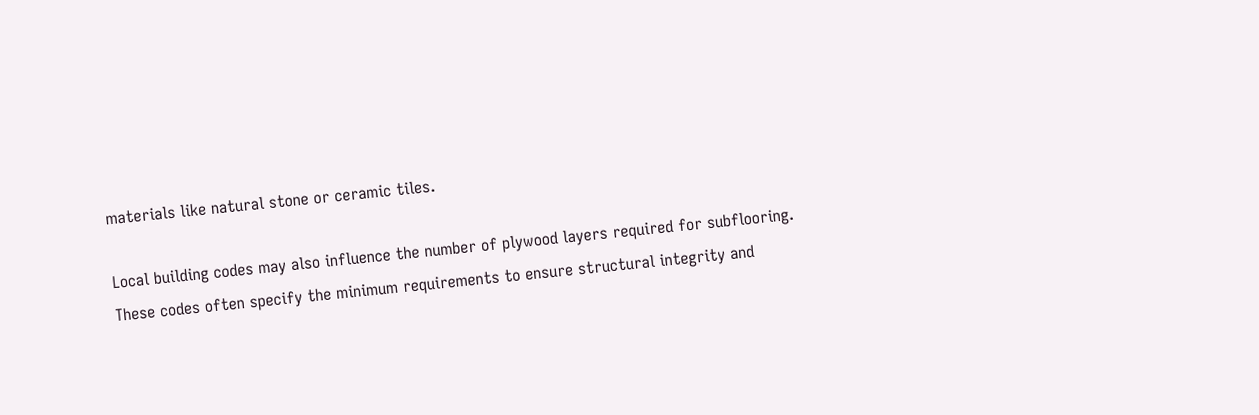materials like natural stone or ceramic tiles.

Local building codes may also influence the number of plywood layers required for subflooring. These codes often specify the minimum requirements to ensure structural integrity and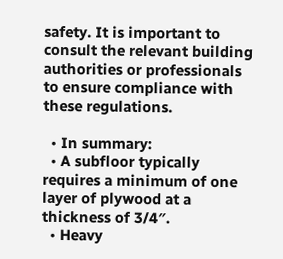safety. It is important to consult the relevant building authorities or professionals to ensure compliance with these regulations.

  • In summary:
  • A subfloor typically requires a minimum of one layer of plywood at a thickness of 3/4″.
  • Heavy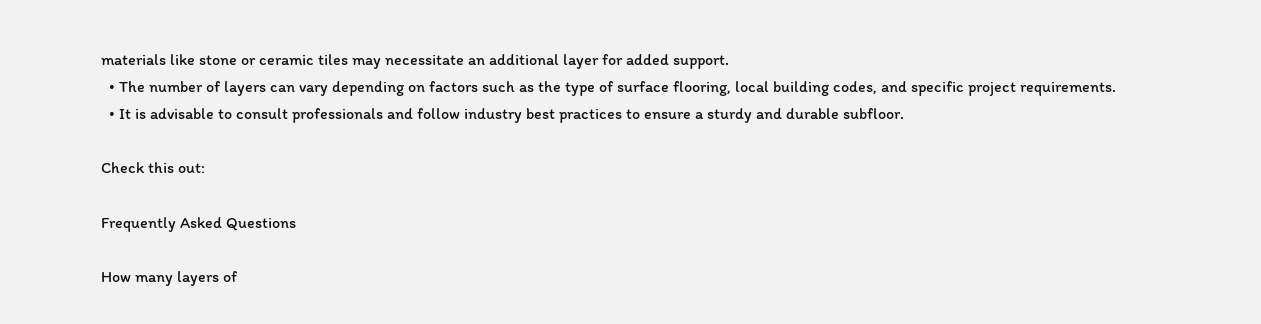materials like stone or ceramic tiles may necessitate an additional layer for added support.
  • The number of layers can vary depending on factors such as the type of surface flooring, local building codes, and specific project requirements.
  • It is advisable to consult professionals and follow industry best practices to ensure a sturdy and durable subfloor.

Check this out:

Frequently Asked Questions

How many layers of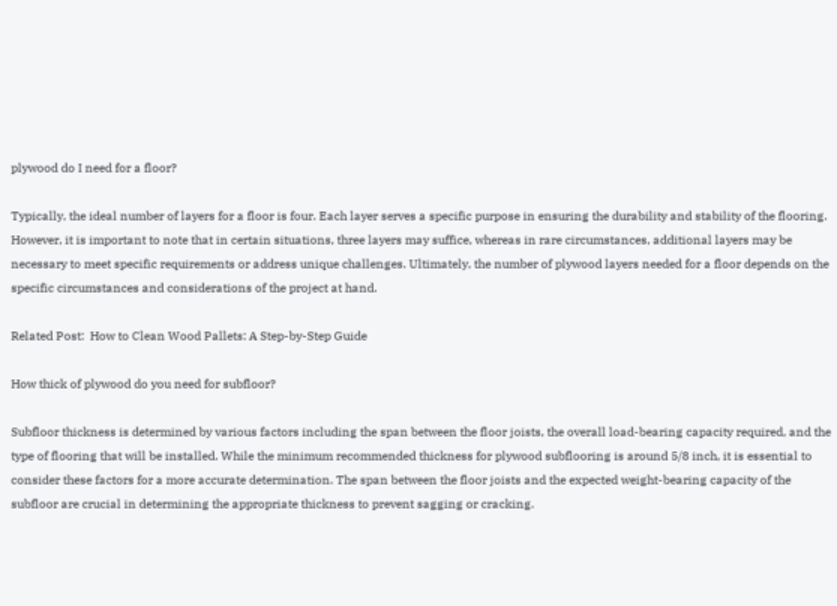plywood do I need for a floor?

Typically, the ideal number of layers for a floor is four. Each layer serves a specific purpose in ensuring the durability and stability of the flooring. However, it is important to note that in certain situations, three layers may suffice, whereas in rare circumstances, additional layers may be necessary to meet specific requirements or address unique challenges. Ultimately, the number of plywood layers needed for a floor depends on the specific circumstances and considerations of the project at hand.

Related Post:  How to Clean Wood Pallets: A Step-by-Step Guide

How thick of plywood do you need for subfloor?

Subfloor thickness is determined by various factors including the span between the floor joists, the overall load-bearing capacity required, and the type of flooring that will be installed. While the minimum recommended thickness for plywood subflooring is around 5/8 inch, it is essential to consider these factors for a more accurate determination. The span between the floor joists and the expected weight-bearing capacity of the subfloor are crucial in determining the appropriate thickness to prevent sagging or cracking.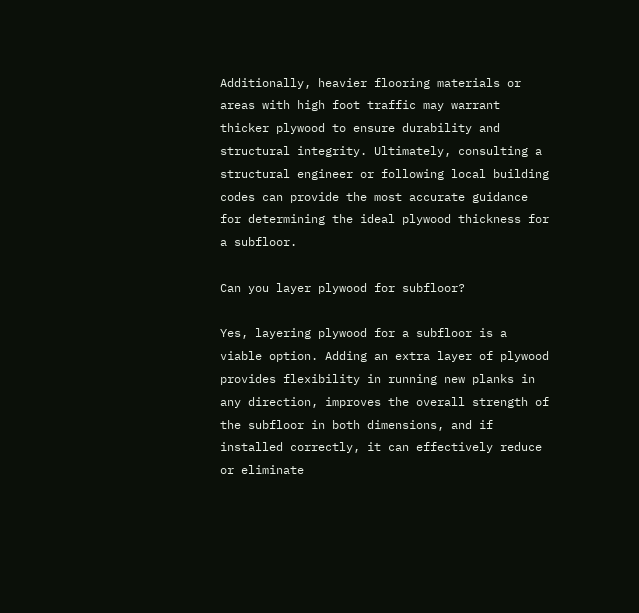Additionally, heavier flooring materials or areas with high foot traffic may warrant thicker plywood to ensure durability and structural integrity. Ultimately, consulting a structural engineer or following local building codes can provide the most accurate guidance for determining the ideal plywood thickness for a subfloor.

Can you layer plywood for subfloor?

Yes, layering plywood for a subfloor is a viable option. Adding an extra layer of plywood provides flexibility in running new planks in any direction, improves the overall strength of the subfloor in both dimensions, and if installed correctly, it can effectively reduce or eliminate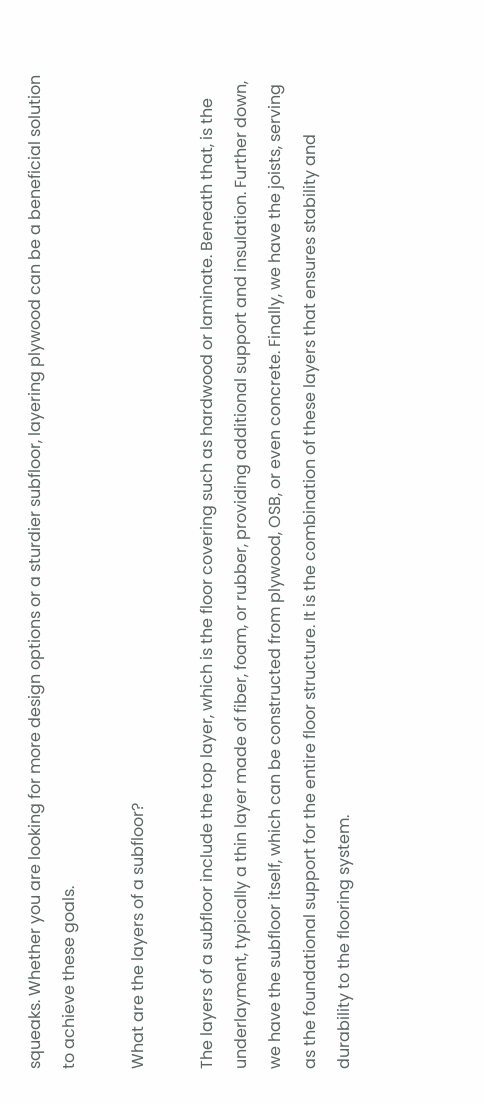squeaks. Whether you are looking for more design options or a sturdier subfloor, layering plywood can be a beneficial solution to achieve these goals.

What are the layers of a subfloor?

The layers of a subfloor include the top layer, which is the floor covering such as hardwood or laminate. Beneath that, is the underlayment, typically a thin layer made of fiber, foam, or rubber, providing additional support and insulation. Further down, we have the subfloor itself, which can be constructed from plywood, OSB, or even concrete. Finally, we have the joists, serving as the foundational support for the entire floor structure. It is the combination of these layers that ensures stability and durability to the flooring system.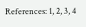References: 1, 2, 3, 4